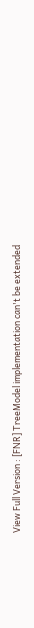View Full Version : [FNR] TreeModel implementation can't be extended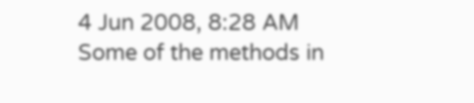4 Jun 2008, 8:28 AM
Some of the methods in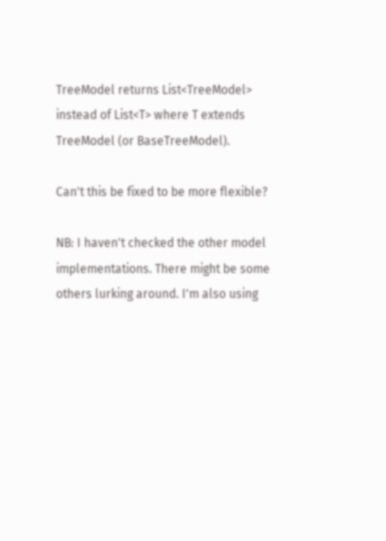TreeModel returns List<TreeModel> instead of List<T> where T extends TreeModel (or BaseTreeModel).

Can't this be fixed to be more flexible?

NB: I haven't checked the other model implementations. There might be some others lurking around. I'm also using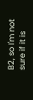B2, so I'm not sure if it is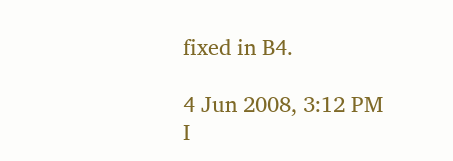fixed in B4.

4 Jun 2008, 3:12 PM
I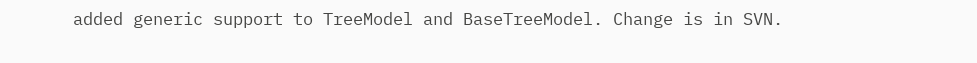added generic support to TreeModel and BaseTreeModel. Change is in SVN.